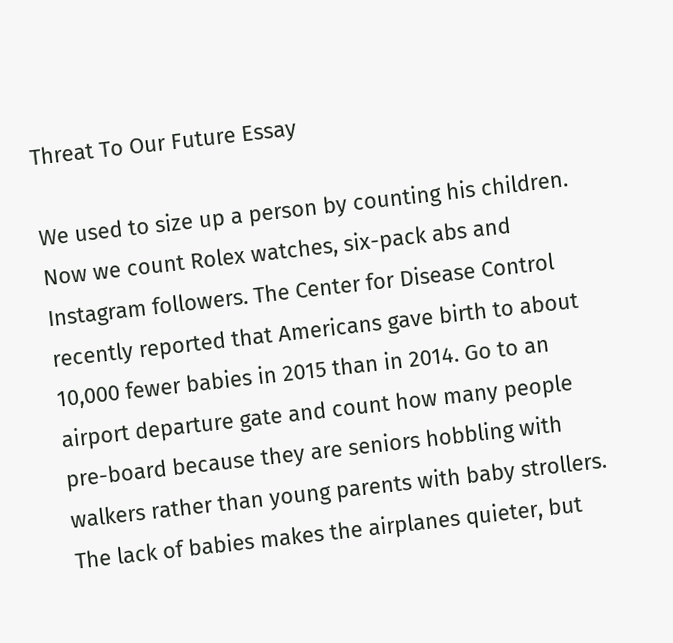Threat To Our Future Essay

We used to size up a person by counting his children. Now we count Rolex watches, six-pack abs and Instagram followers. The Center for Disease Control recently reported that Americans gave birth to about 10,000 fewer babies in 2015 than in 2014. Go to an airport departure gate and count how many people pre-board because they are seniors hobbling with walkers rather than young parents with baby strollers. The lack of babies makes the airplanes quieter, but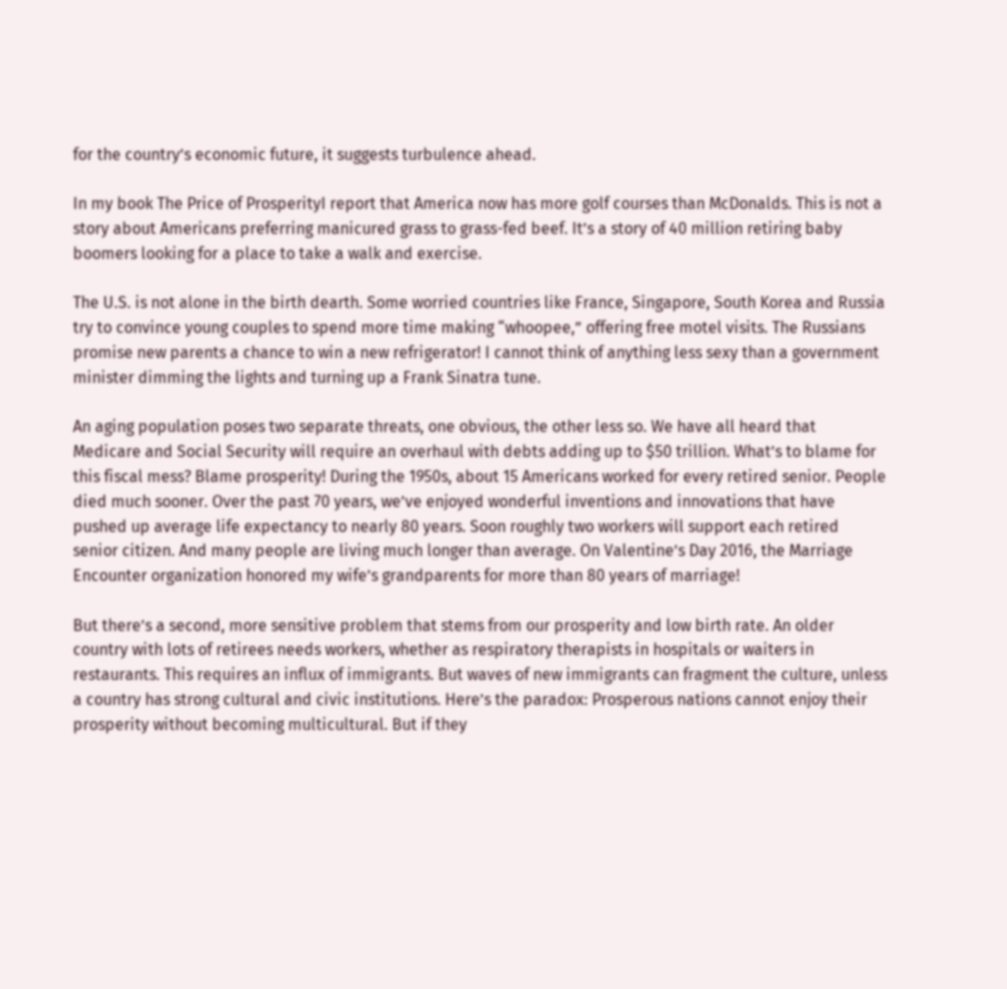for the country’s economic future, it suggests turbulence ahead.

In my book The Price of ProsperityI report that America now has more golf courses than McDonalds. This is not a story about Americans preferring manicured grass to grass-fed beef. It’s a story of 40 million retiring baby boomers looking for a place to take a walk and exercise.

The U.S. is not alone in the birth dearth. Some worried countries like France, Singapore, South Korea and Russia try to convince young couples to spend more time making “whoopee,” offering free motel visits. The Russians promise new parents a chance to win a new refrigerator! I cannot think of anything less sexy than a government minister dimming the lights and turning up a Frank Sinatra tune.

An aging population poses two separate threats, one obvious, the other less so. We have all heard that Medicare and Social Security will require an overhaul with debts adding up to $50 trillion. What’s to blame for this fiscal mess? Blame prosperity! During the 1950s, about 15 Americans worked for every retired senior. People died much sooner. Over the past 70 years, we’ve enjoyed wonderful inventions and innovations that have pushed up average life expectancy to nearly 80 years. Soon roughly two workers will support each retired senior citizen. And many people are living much longer than average. On Valentine’s Day 2016, the Marriage Encounter organization honored my wife’s grandparents for more than 80 years of marriage!

But there’s a second, more sensitive problem that stems from our prosperity and low birth rate. An older country with lots of retirees needs workers, whether as respiratory therapists in hospitals or waiters in restaurants. This requires an influx of immigrants. But waves of new immigrants can fragment the culture, unless a country has strong cultural and civic institutions. Here’s the paradox: Prosperous nations cannot enjoy their prosperity without becoming multicultural. But if they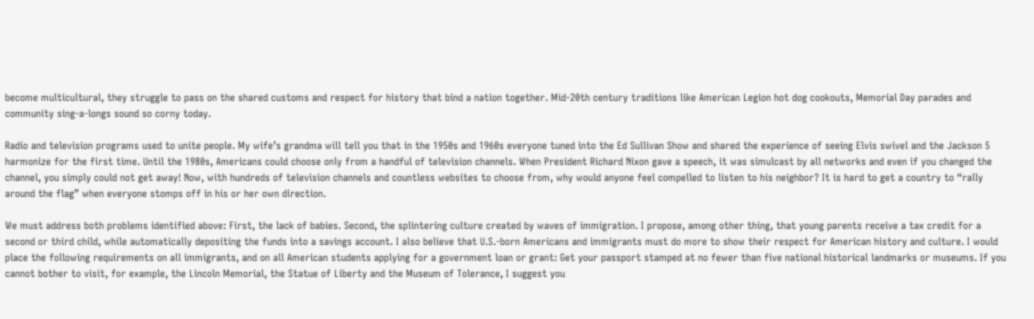become multicultural, they struggle to pass on the shared customs and respect for history that bind a nation together. Mid-20th century traditions like American Legion hot dog cookouts, Memorial Day parades and community sing-a-longs sound so corny today.

Radio and television programs used to unite people. My wife’s grandma will tell you that in the 1950s and 1960s everyone tuned into the Ed Sullivan Show and shared the experience of seeing Elvis swivel and the Jackson 5 harmonize for the first time. Until the 1980s, Americans could choose only from a handful of television channels. When President Richard Nixon gave a speech, it was simulcast by all networks and even if you changed the channel, you simply could not get away! Now, with hundreds of television channels and countless websites to choose from, why would anyone feel compelled to listen to his neighbor? It is hard to get a country to “rally around the flag” when everyone stomps off in his or her own direction.

We must address both problems identified above: First, the lack of babies. Second, the splintering culture created by waves of immigration. I propose, among other thing, that young parents receive a tax credit for a second or third child, while automatically depositing the funds into a savings account. I also believe that U.S.-born Americans and immigrants must do more to show their respect for American history and culture. I would place the following requirements on all immigrants, and on all American students applying for a government loan or grant: Get your passport stamped at no fewer than five national historical landmarks or museums. If you cannot bother to visit, for example, the Lincoln Memorial, the Statue of Liberty and the Museum of Tolerance, I suggest you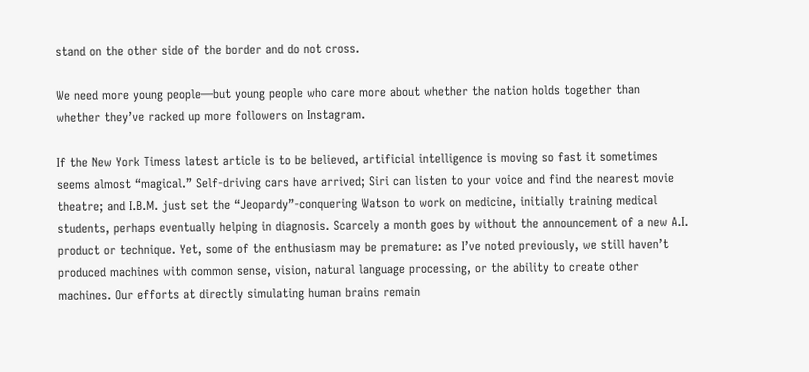stand on the other side of the border and do not cross.

We need more young people—but young people who care more about whether the nation holds together than whether they’ve racked up more followers on Instagram.

If the New York Timess latest article is to be believed, artificial intelligence is moving so fast it sometimes seems almost “magical.” Self-driving cars have arrived; Siri can listen to your voice and find the nearest movie theatre; and I.B.M. just set the “Jeopardy”-conquering Watson to work on medicine, initially training medical students, perhaps eventually helping in diagnosis. Scarcely a month goes by without the announcement of a new A.I. product or technique. Yet, some of the enthusiasm may be premature: as I’ve noted previously, we still haven’t produced machines with common sense, vision, natural language processing, or the ability to create other machines. Our efforts at directly simulating human brains remain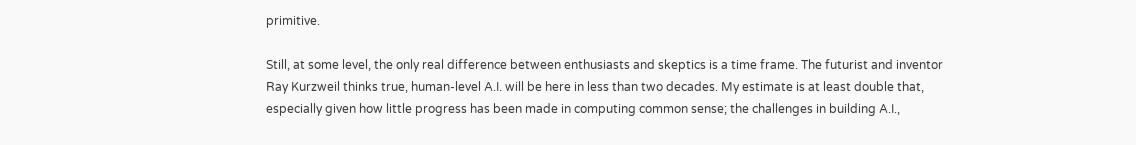primitive.

Still, at some level, the only real difference between enthusiasts and skeptics is a time frame. The futurist and inventor Ray Kurzweil thinks true, human-level A.I. will be here in less than two decades. My estimate is at least double that, especially given how little progress has been made in computing common sense; the challenges in building A.I.,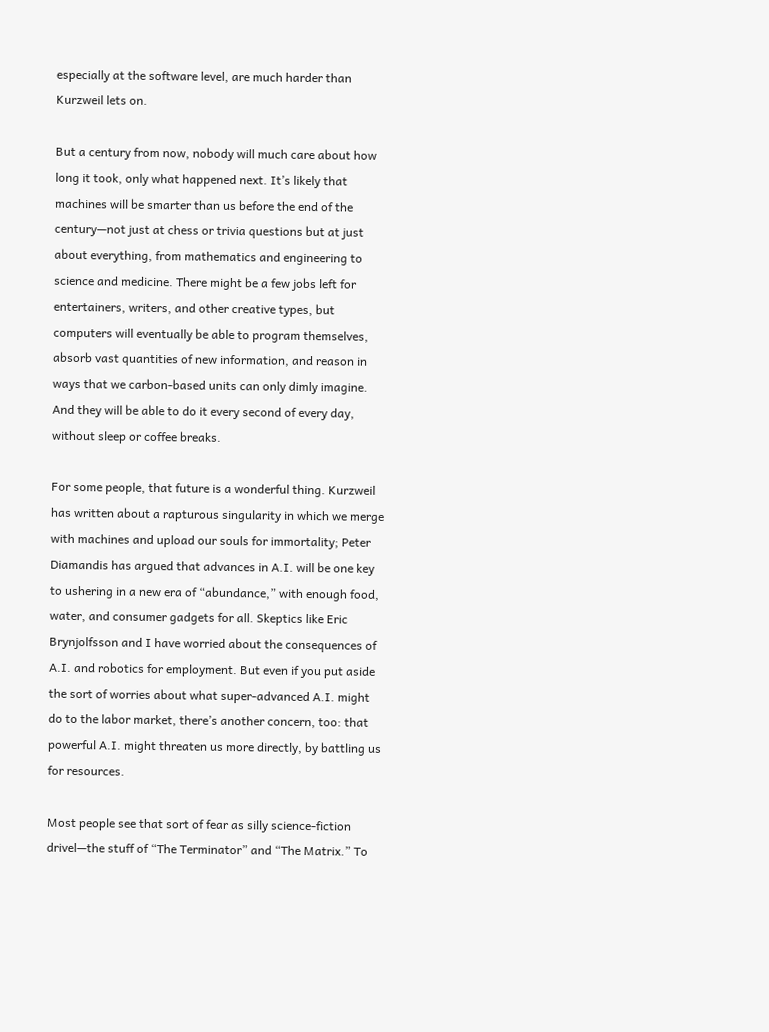especially at the software level, are much harder than Kurzweil lets on.

But a century from now, nobody will much care about how long it took, only what happened next. It’s likely that machines will be smarter than us before the end of the century—not just at chess or trivia questions but at just about everything, from mathematics and engineering to science and medicine. There might be a few jobs left for entertainers, writers, and other creative types, but computers will eventually be able to program themselves, absorb vast quantities of new information, and reason in ways that we carbon-based units can only dimly imagine. And they will be able to do it every second of every day, without sleep or coffee breaks.

For some people, that future is a wonderful thing. Kurzweil has written about a rapturous singularity in which we merge with machines and upload our souls for immortality; Peter Diamandis has argued that advances in A.I. will be one key to ushering in a new era of “abundance,” with enough food, water, and consumer gadgets for all. Skeptics like Eric Brynjolfsson and I have worried about the consequences of A.I. and robotics for employment. But even if you put aside the sort of worries about what super-advanced A.I. might do to the labor market, there’s another concern, too: that powerful A.I. might threaten us more directly, by battling us for resources.

Most people see that sort of fear as silly science-fiction drivel—the stuff of “The Terminator” and “The Matrix.” To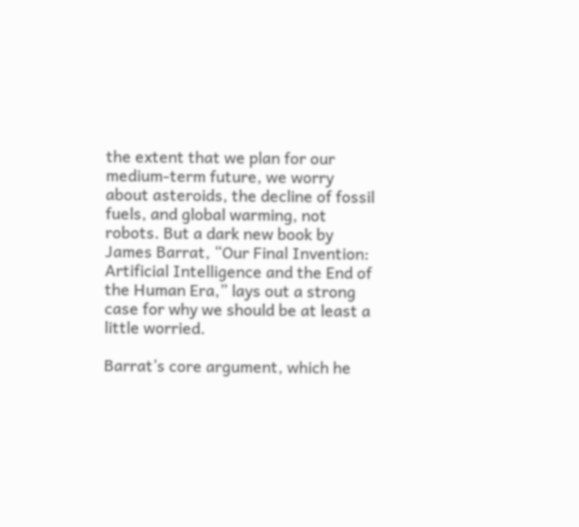the extent that we plan for our medium-term future, we worry about asteroids, the decline of fossil fuels, and global warming, not robots. But a dark new book by James Barrat, “Our Final Invention: Artificial Intelligence and the End of the Human Era,” lays out a strong case for why we should be at least a little worried.

Barrat’s core argument, which he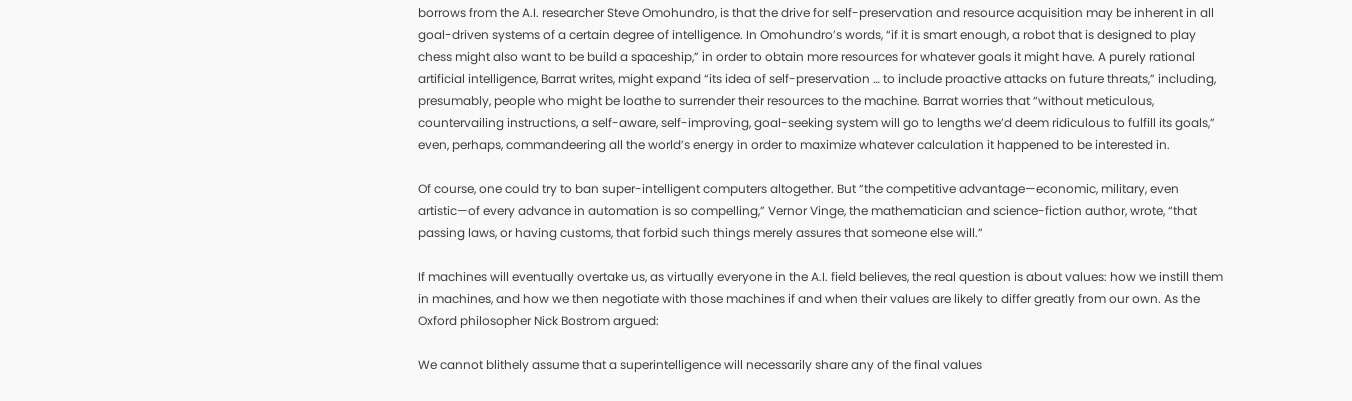borrows from the A.I. researcher Steve Omohundro, is that the drive for self-preservation and resource acquisition may be inherent in all goal-driven systems of a certain degree of intelligence. In Omohundro’s words, “if it is smart enough, a robot that is designed to play chess might also want to be build a spaceship,” in order to obtain more resources for whatever goals it might have. A purely rational artificial intelligence, Barrat writes, might expand “its idea of self-preservation … to include proactive attacks on future threats,” including, presumably, people who might be loathe to surrender their resources to the machine. Barrat worries that “without meticulous, countervailing instructions, a self-aware, self-improving, goal-seeking system will go to lengths we’d deem ridiculous to fulfill its goals,” even, perhaps, commandeering all the world’s energy in order to maximize whatever calculation it happened to be interested in.

Of course, one could try to ban super-intelligent computers altogether. But “the competitive advantage—economic, military, even artistic—of every advance in automation is so compelling,” Vernor Vinge, the mathematician and science-fiction author, wrote, “that passing laws, or having customs, that forbid such things merely assures that someone else will.”

If machines will eventually overtake us, as virtually everyone in the A.I. field believes, the real question is about values: how we instill them in machines, and how we then negotiate with those machines if and when their values are likely to differ greatly from our own. As the Oxford philosopher Nick Bostrom argued:

We cannot blithely assume that a superintelligence will necessarily share any of the final values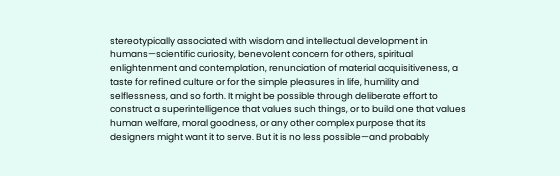stereotypically associated with wisdom and intellectual development in humans—scientific curiosity, benevolent concern for others, spiritual enlightenment and contemplation, renunciation of material acquisitiveness, a taste for refined culture or for the simple pleasures in life, humility and selflessness, and so forth. It might be possible through deliberate effort to construct a superintelligence that values such things, or to build one that values human welfare, moral goodness, or any other complex purpose that its designers might want it to serve. But it is no less possible—and probably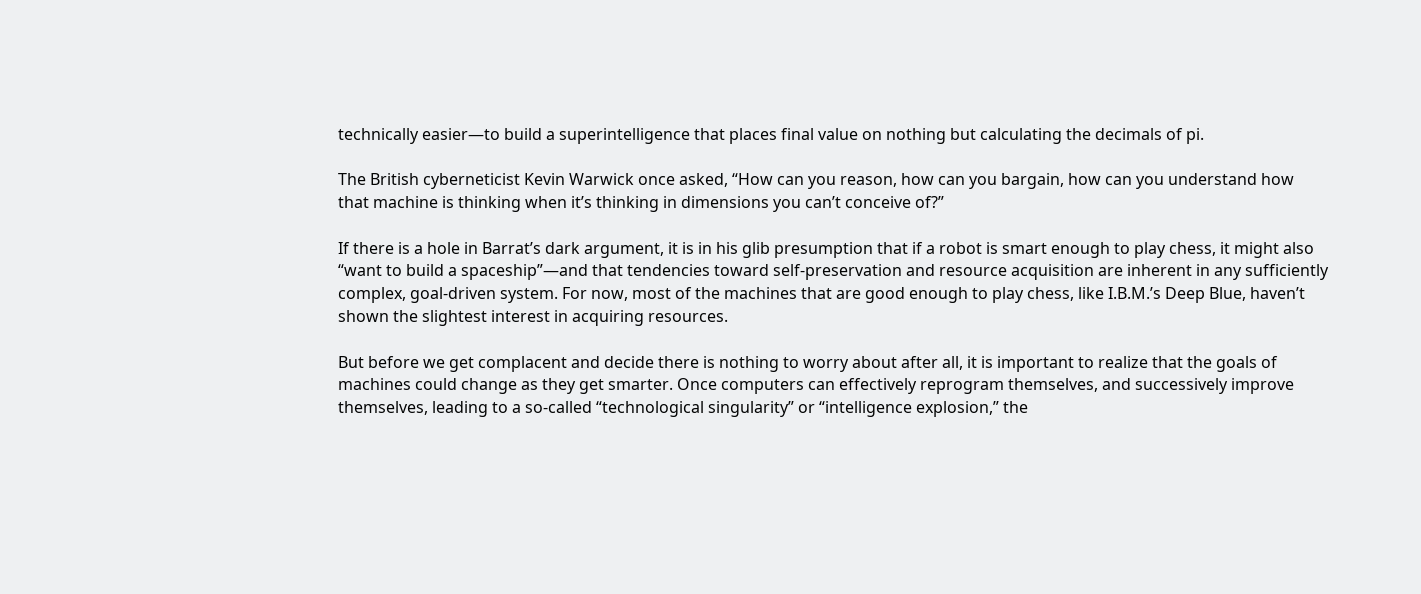technically easier—to build a superintelligence that places final value on nothing but calculating the decimals of pi.

The British cyberneticist Kevin Warwick once asked, “How can you reason, how can you bargain, how can you understand how that machine is thinking when it’s thinking in dimensions you can’t conceive of?”

If there is a hole in Barrat’s dark argument, it is in his glib presumption that if a robot is smart enough to play chess, it might also “want to build a spaceship”—and that tendencies toward self-preservation and resource acquisition are inherent in any sufficiently complex, goal-driven system. For now, most of the machines that are good enough to play chess, like I.B.M.’s Deep Blue, haven’t shown the slightest interest in acquiring resources.

But before we get complacent and decide there is nothing to worry about after all, it is important to realize that the goals of machines could change as they get smarter. Once computers can effectively reprogram themselves, and successively improve themselves, leading to a so-called “technological singularity” or “intelligence explosion,” the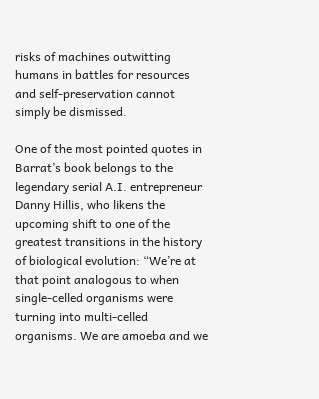risks of machines outwitting humans in battles for resources and self-preservation cannot simply be dismissed.

One of the most pointed quotes in Barrat’s book belongs to the legendary serial A.I. entrepreneur Danny Hillis, who likens the upcoming shift to one of the greatest transitions in the history of biological evolution: “We’re at that point analogous to when single-celled organisms were turning into multi-celled organisms. We are amoeba and we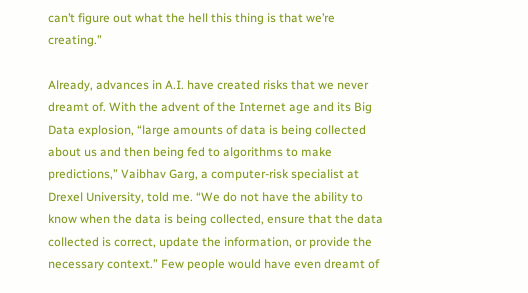can’t figure out what the hell this thing is that we’re creating.”

Already, advances in A.I. have created risks that we never dreamt of. With the advent of the Internet age and its Big Data explosion, “large amounts of data is being collected about us and then being fed to algorithms to make predictions,” Vaibhav Garg, a computer-risk specialist at Drexel University, told me. “We do not have the ability to know when the data is being collected, ensure that the data collected is correct, update the information, or provide the necessary context.” Few people would have even dreamt of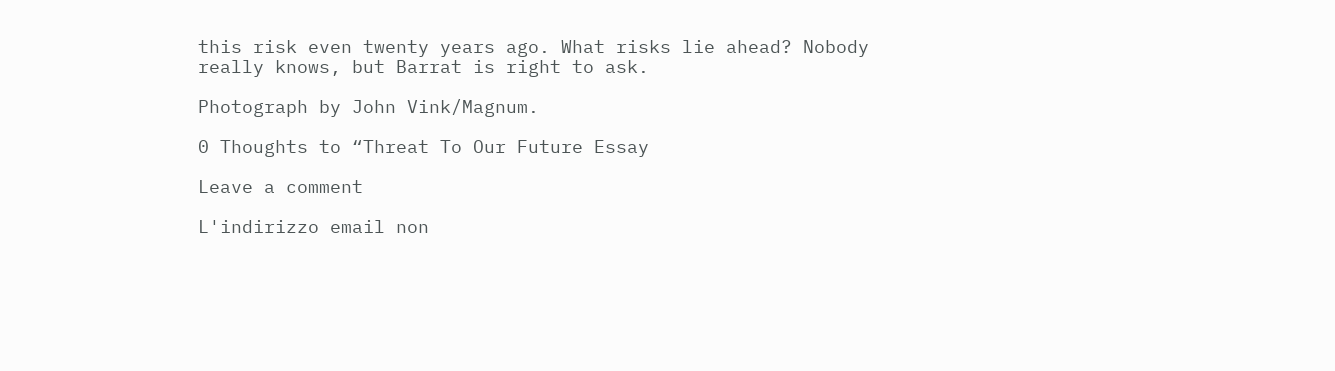this risk even twenty years ago. What risks lie ahead? Nobody really knows, but Barrat is right to ask.

Photograph by John Vink/Magnum.

0 Thoughts to “Threat To Our Future Essay

Leave a comment

L'indirizzo email non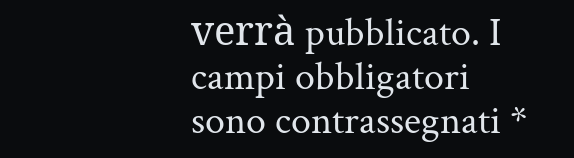verrà pubblicato. I campi obbligatori sono contrassegnati *